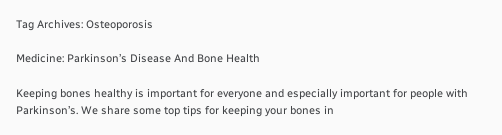Tag Archives: Osteoporosis

Medicine: Parkinson’s Disease And Bone Health

Keeping bones healthy is important for everyone and especially important for people with Parkinson’s. We share some top tips for keeping your bones in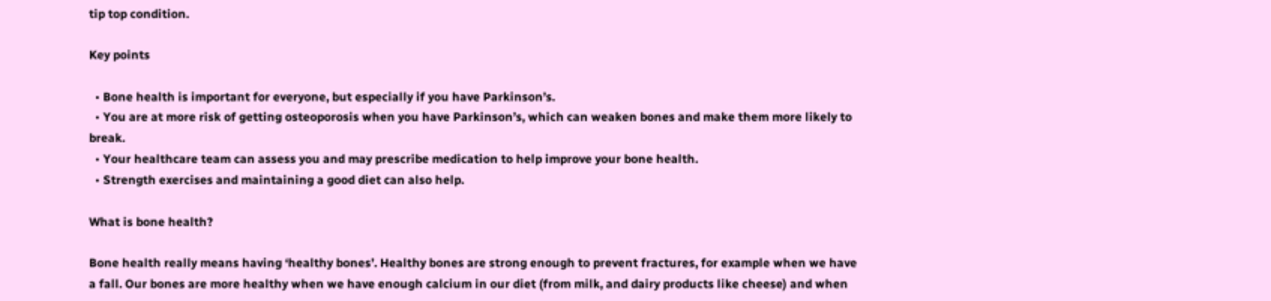tip top condition.

Key points

  • Bone health is important for everyone, but especially if you have Parkinson’s.
  • You are at more risk of getting osteoporosis when you have Parkinson’s, which can weaken bones and make them more likely to break.
  • Your healthcare team can assess you and may prescribe medication to help improve your bone health.
  • Strength exercises and maintaining a good diet can also help.

What is bone health?

Bone health really means having ‘healthy bones’. Healthy bones are strong enough to prevent fractures, for example when we have a fall. Our bones are more healthy when we have enough calcium in our diet (from milk, and dairy products like cheese) and when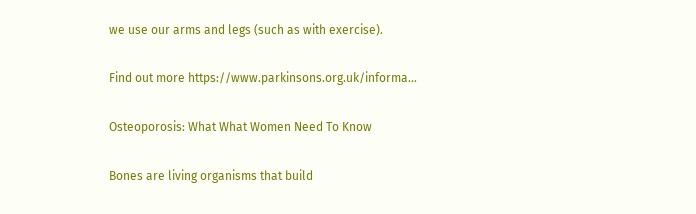we use our arms and legs (such as with exercise).

Find out more https://www.parkinsons.org.uk/informa…

Osteoporosis: What What Women Need To Know

Bones are living organisms that build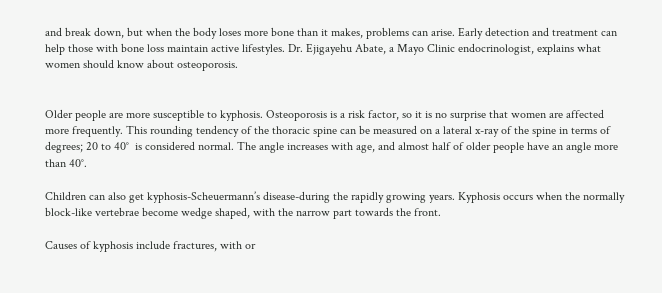and break down, but when the body loses more bone than it makes, problems can arise. Early detection and treatment can help those with bone loss maintain active lifestyles. Dr. Ejigayehu Abate, a Mayo Clinic endocrinologist, explains what women should know about osteoporosis.


Older people are more susceptible to kyphosis. Osteoporosis is a risk factor, so it is no surprise that women are affected more frequently. This rounding tendency of the thoracic spine can be measured on a lateral x-ray of the spine in terms of degrees; 20 to 40°  is considered normal. The angle increases with age, and almost half of older people have an angle more than 40°.

Children can also get kyphosis-Scheuermann’s disease-during the rapidly growing years. Kyphosis occurs when the normally block-like vertebrae become wedge shaped, with the narrow part towards the front.

Causes of kyphosis include fractures, with or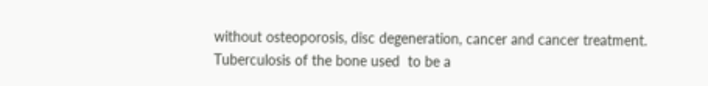without osteoporosis, disc degeneration, cancer and cancer treatment. Tuberculosis of the bone used  to be a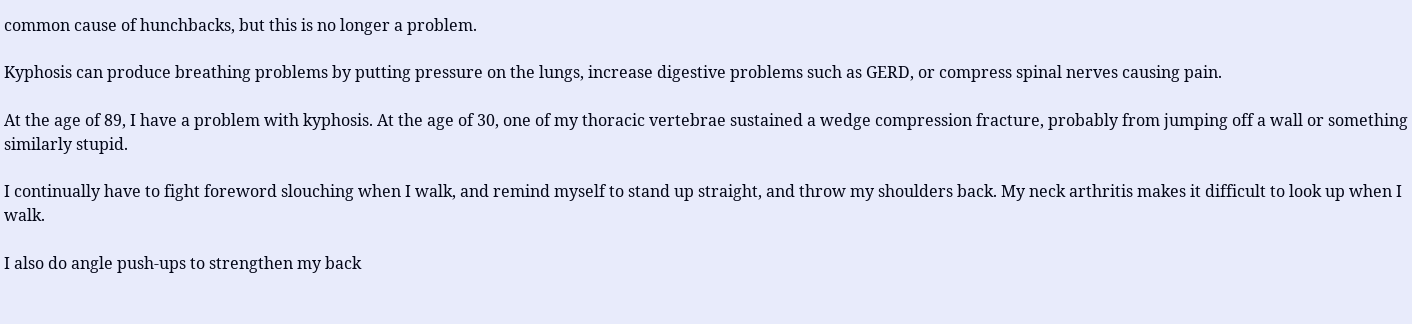common cause of hunchbacks, but this is no longer a problem.

Kyphosis can produce breathing problems by putting pressure on the lungs, increase digestive problems such as GERD, or compress spinal nerves causing pain.

At the age of 89, I have a problem with kyphosis. At the age of 30, one of my thoracic vertebrae sustained a wedge compression fracture, probably from jumping off a wall or something similarly stupid.

I continually have to fight foreword slouching when I walk, and remind myself to stand up straight, and throw my shoulders back. My neck arthritis makes it difficult to look up when I walk.

I also do angle push-ups to strengthen my back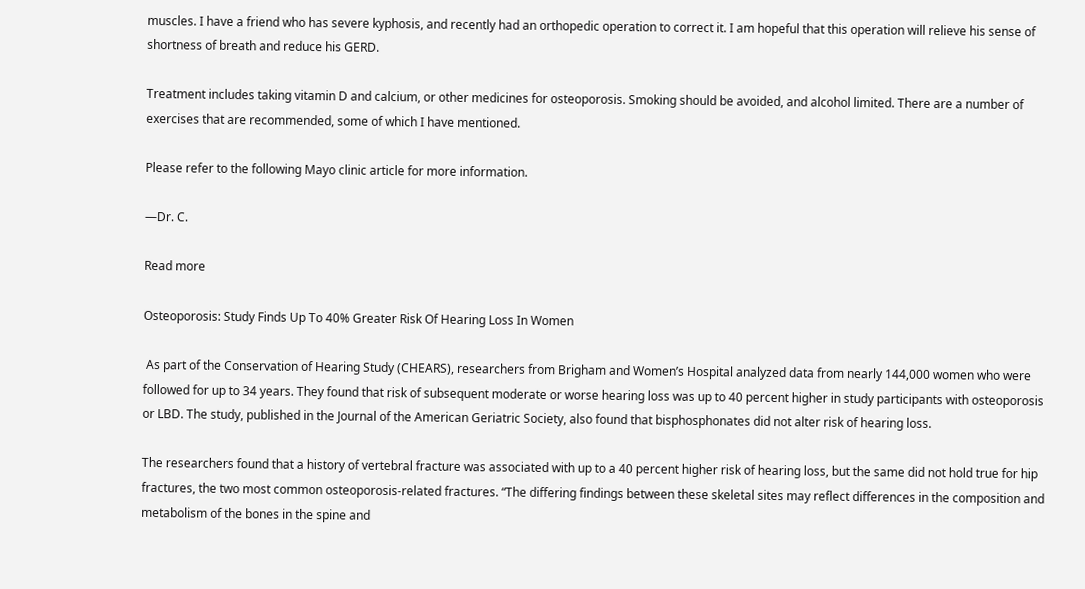muscles. I have a friend who has severe kyphosis, and recently had an orthopedic operation to correct it. I am hopeful that this operation will relieve his sense of shortness of breath and reduce his GERD.

Treatment includes taking vitamin D and calcium, or other medicines for osteoporosis. Smoking should be avoided, and alcohol limited. There are a number of exercises that are recommended, some of which I have mentioned.

Please refer to the following Mayo clinic article for more information.

—Dr. C.

Read more

Osteoporosis: Study Finds Up To 40% Greater Risk Of Hearing Loss In Women

 As part of the Conservation of Hearing Study (CHEARS), researchers from Brigham and Women’s Hospital analyzed data from nearly 144,000 women who were followed for up to 34 years. They found that risk of subsequent moderate or worse hearing loss was up to 40 percent higher in study participants with osteoporosis or LBD. The study, published in the Journal of the American Geriatric Society, also found that bisphosphonates did not alter risk of hearing loss.

The researchers found that a history of vertebral fracture was associated with up to a 40 percent higher risk of hearing loss, but the same did not hold true for hip fractures, the two most common osteoporosis-related fractures. “The differing findings between these skeletal sites may reflect differences in the composition and metabolism of the bones in the spine and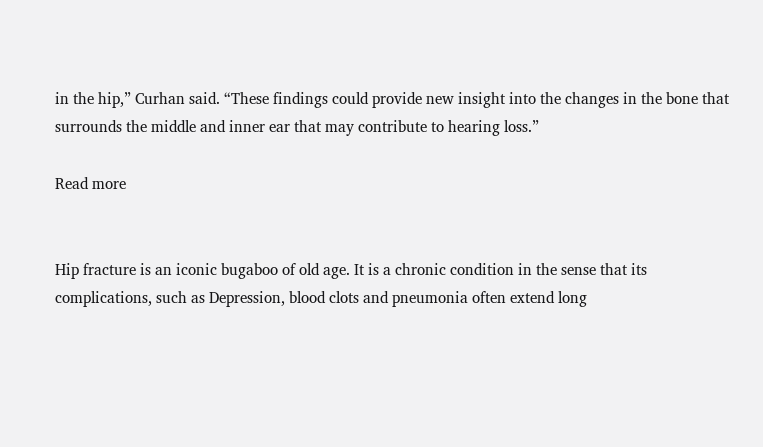in the hip,” Curhan said. “These findings could provide new insight into the changes in the bone that surrounds the middle and inner ear that may contribute to hearing loss.”

Read more


Hip fracture is an iconic bugaboo of old age. It is a chronic condition in the sense that its complications, such as Depression, blood clots and pneumonia often extend long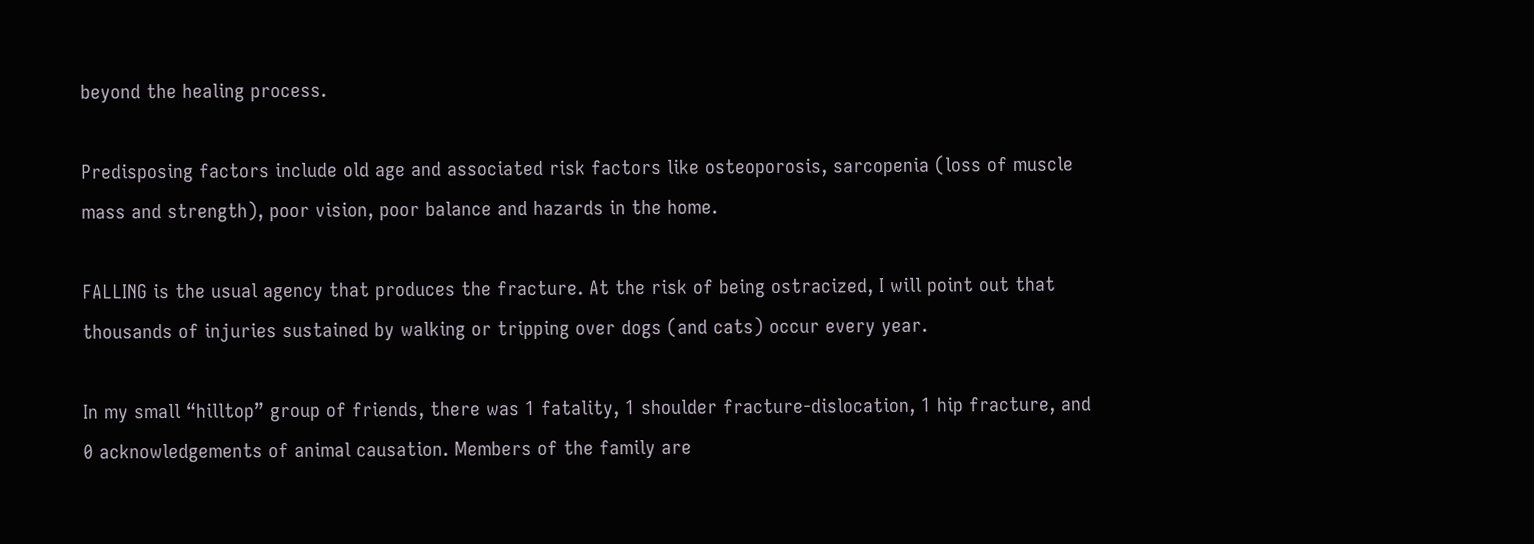beyond the healing process.

Predisposing factors include old age and associated risk factors like osteoporosis, sarcopenia (loss of muscle mass and strength), poor vision, poor balance and hazards in the home.

FALLING is the usual agency that produces the fracture. At the risk of being ostracized, I will point out that thousands of injuries sustained by walking or tripping over dogs (and cats) occur every year.

In my small “hilltop” group of friends, there was 1 fatality, 1 shoulder fracture-dislocation, 1 hip fracture, and 0 acknowledgements of animal causation. Members of the family are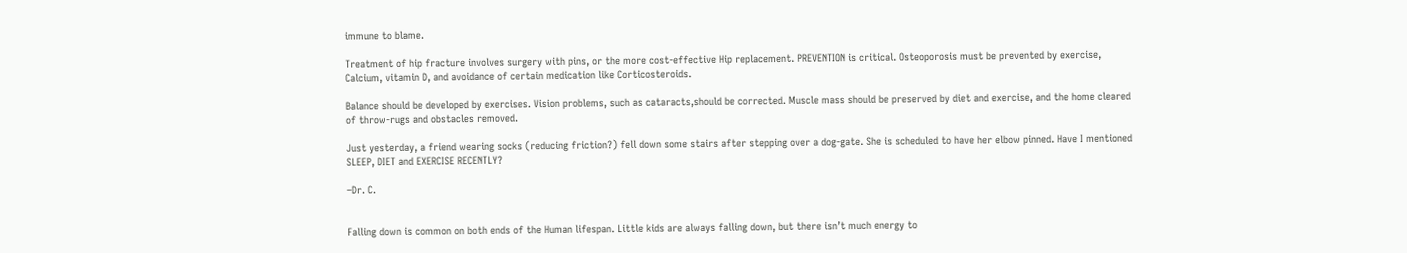immune to blame.

Treatment of hip fracture involves surgery with pins, or the more cost-effective Hip replacement. PREVENTION is critical. Osteoporosis must be prevented by exercise, Calcium, vitamin D, and avoidance of certain medication like Corticosteroids.

Balance should be developed by exercises. Vision problems, such as cataracts,should be corrected. Muscle mass should be preserved by diet and exercise, and the home cleared of throw-rugs and obstacles removed.

Just yesterday, a friend wearing socks (reducing friction?) fell down some stairs after stepping over a dog-gate. She is scheduled to have her elbow pinned. Have I mentioned SLEEP, DIET and EXERCISE RECENTLY?

–Dr. C.


Falling down is common on both ends of the Human lifespan. Little kids are always falling down, but there isn’t much energy to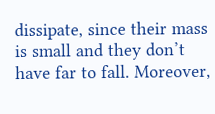dissipate, since their mass is small and they don’t have far to fall. Moreover,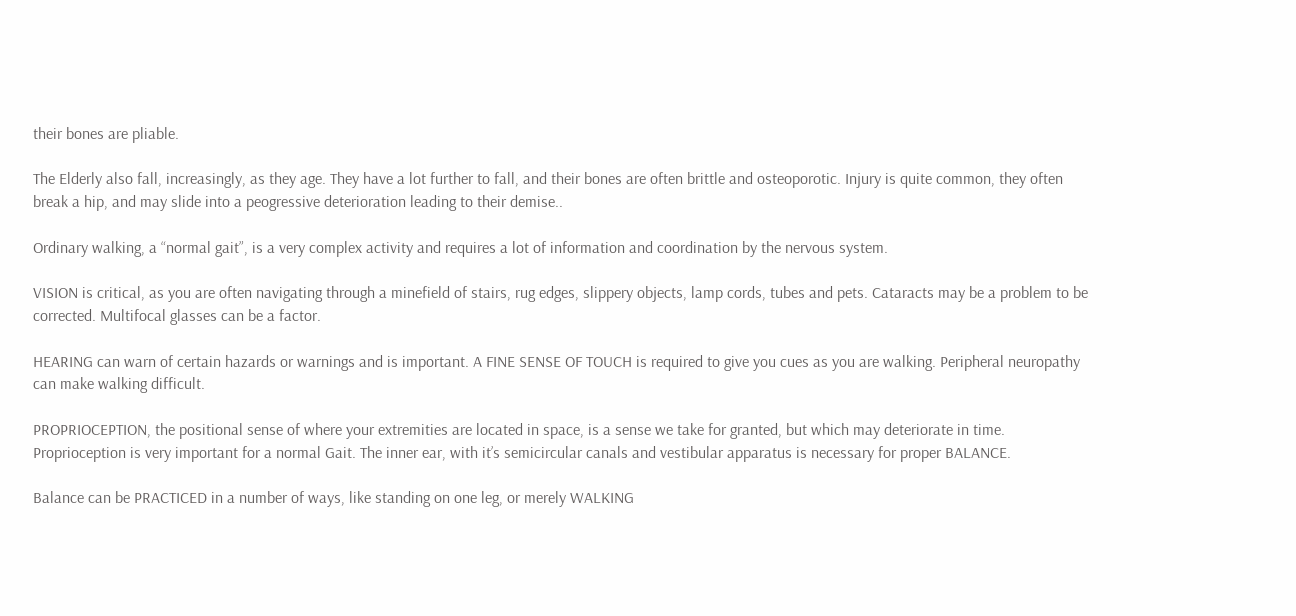their bones are pliable.

The Elderly also fall, increasingly, as they age. They have a lot further to fall, and their bones are often brittle and osteoporotic. Injury is quite common, they often break a hip, and may slide into a peogressive deterioration leading to their demise..

Ordinary walking, a “normal gait”, is a very complex activity and requires a lot of information and coordination by the nervous system.

VISION is critical, as you are often navigating through a minefield of stairs, rug edges, slippery objects, lamp cords, tubes and pets. Cataracts may be a problem to be corrected. Multifocal glasses can be a factor.

HEARING can warn of certain hazards or warnings and is important. A FINE SENSE OF TOUCH is required to give you cues as you are walking. Peripheral neuropathy can make walking difficult.

PROPRIOCEPTION, the positional sense of where your extremities are located in space, is a sense we take for granted, but which may deteriorate in time. Proprioception is very important for a normal Gait. The inner ear, with it’s semicircular canals and vestibular apparatus is necessary for proper BALANCE.

Balance can be PRACTICED in a number of ways, like standing on one leg, or merely WALKING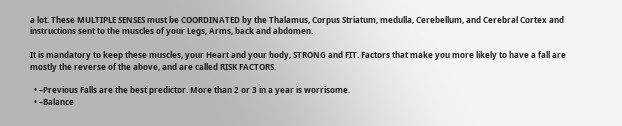a lot. These MULTIPLE SENSES must be COORDINATED by the Thalamus, Corpus Striatum, medulla, Cerebellum, and Cerebral Cortex and instructions sent to the muscles of your Legs, Arms, back and abdomen.

It is mandatory to keep these muscles, your Heart and your body, STRONG and FIT. Factors that make you more likely to have a fall are mostly the reverse of the above, and are called RISK FACTORS.

  • –Previous Falls are the best predictor. More than 2 or 3 in a year is worrisome.
  • –Balance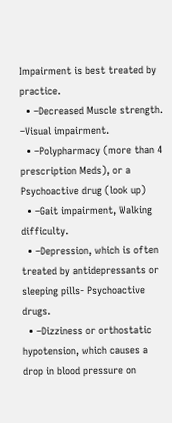Impairment is best treated by practice.
  • –Decreased Muscle strength. –Visual impairment.
  • –Polypharmacy (more than 4 prescription Meds), or a Psychoactive drug (look up)
  • –Gait impairment, Walking difficulty.
  • –Depression, which is often treated by antidepressants or sleeping pills- Psychoactive drugs.
  • –Dizziness or orthostatic hypotension, which causes a drop in blood pressure on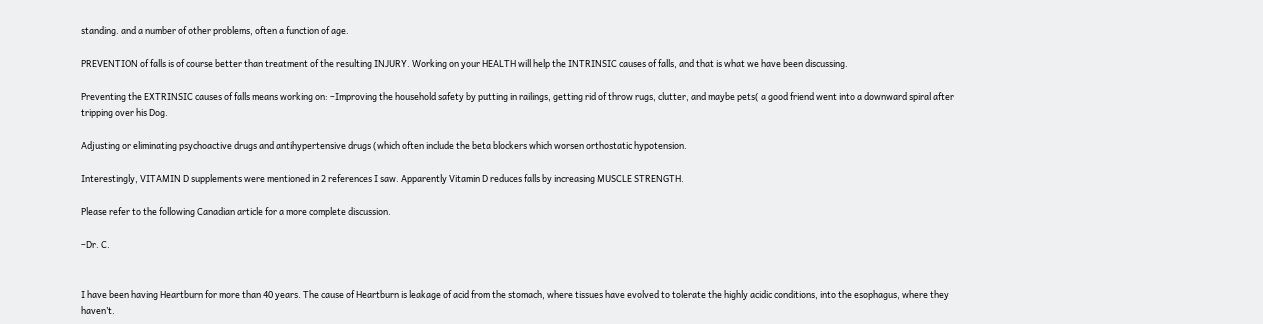standing. and a number of other problems, often a function of age.

PREVENTION of falls is of course better than treatment of the resulting INJURY. Working on your HEALTH will help the INTRINSIC causes of falls, and that is what we have been discussing.

Preventing the EXTRINSIC causes of falls means working on: –Improving the household safety by putting in railings, getting rid of throw rugs, clutter, and maybe pets( a good friend went into a downward spiral after tripping over his Dog.

Adjusting or eliminating psychoactive drugs and antihypertensive drugs (which often include the beta blockers which worsen orthostatic hypotension.

Interestingly, VITAMIN D supplements were mentioned in 2 references I saw. Apparently Vitamin D reduces falls by increasing MUSCLE STRENGTH.

Please refer to the following Canadian article for a more complete discussion.

–Dr. C.


I have been having Heartburn for more than 40 years. The cause of Heartburn is leakage of acid from the stomach, where tissues have evolved to tolerate the highly acidic conditions, into the esophagus, where they haven’t.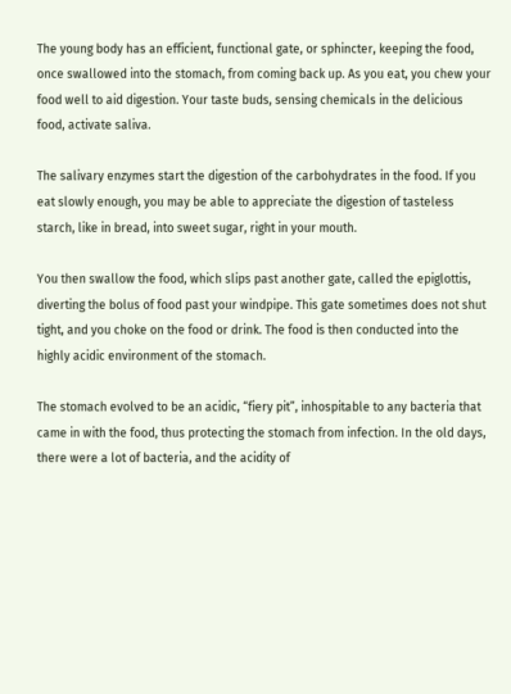The young body has an efficient, functional gate, or sphincter, keeping the food, once swallowed into the stomach, from coming back up. As you eat, you chew your food well to aid digestion. Your taste buds, sensing chemicals in the delicious food, activate saliva.

The salivary enzymes start the digestion of the carbohydrates in the food. If you eat slowly enough, you may be able to appreciate the digestion of tasteless starch, like in bread, into sweet sugar, right in your mouth.

You then swallow the food, which slips past another gate, called the epiglottis, diverting the bolus of food past your windpipe. This gate sometimes does not shut tight, and you choke on the food or drink. The food is then conducted into the highly acidic environment of the stomach.

The stomach evolved to be an acidic, “fiery pit”, inhospitable to any bacteria that came in with the food, thus protecting the stomach from infection. In the old days, there were a lot of bacteria, and the acidity of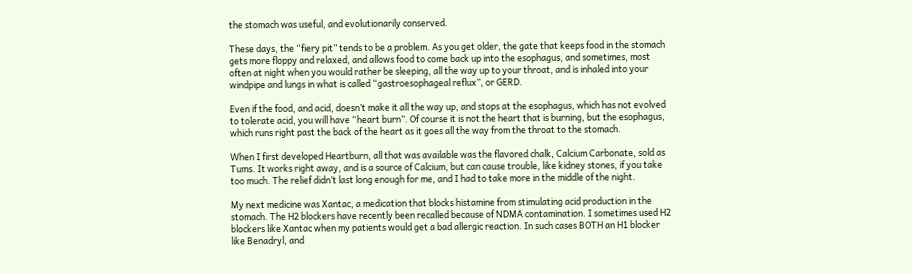the stomach was useful, and evolutionarily conserved.

These days, the “fiery pit” tends to be a problem. As you get older, the gate that keeps food in the stomach gets more floppy and relaxed, and allows food to come back up into the esophagus, and sometimes, most often at night when you would rather be sleeping, all the way up to your throat, and is inhaled into your windpipe and lungs in what is called “gastroesophageal reflux”, or GERD.

Even if the food, and acid, doesn’t make it all the way up, and stops at the esophagus, which has not evolved to tolerate acid, you will have “heart burn”. Of course it is not the heart that is burning, but the esophagus, which runs right past the back of the heart as it goes all the way from the throat to the stomach.

When I first developed Heartburn, all that was available was the flavored chalk, Calcium Carbonate, sold as Tums. It works right away, and is a source of Calcium, but can cause trouble, like kidney stones, if you take too much. The relief didn’t last long enough for me, and I had to take more in the middle of the night.

My next medicine was Xantac, a medication that blocks histamine from stimulating acid production in the stomach. The H2 blockers have recently been recalled because of NDMA contamination. I sometimes used H2 blockers like Xantac when my patients would get a bad allergic reaction. In such cases BOTH an H1 blocker like Benadryl, and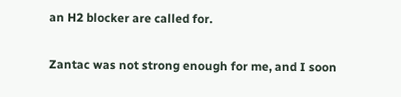an H2 blocker are called for.

Zantac was not strong enough for me, and I soon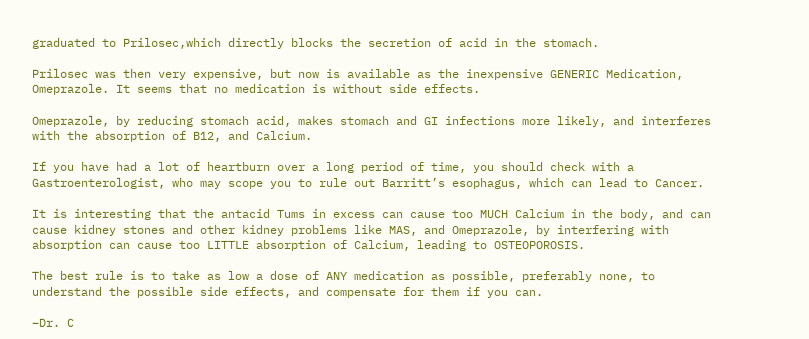graduated to Prilosec,which directly blocks the secretion of acid in the stomach.

Prilosec was then very expensive, but now is available as the inexpensive GENERIC Medication, Omeprazole. It seems that no medication is without side effects.

Omeprazole, by reducing stomach acid, makes stomach and GI infections more likely, and interferes with the absorption of B12, and Calcium.

If you have had a lot of heartburn over a long period of time, you should check with a Gastroenterologist, who may scope you to rule out Barritt’s esophagus, which can lead to Cancer.

It is interesting that the antacid Tums in excess can cause too MUCH Calcium in the body, and can cause kidney stones and other kidney problems like MAS, and Omeprazole, by interfering with absorption can cause too LITTLE absorption of Calcium, leading to OSTEOPOROSIS.

The best rule is to take as low a dose of ANY medication as possible, preferably none, to understand the possible side effects, and compensate for them if you can.

–Dr. C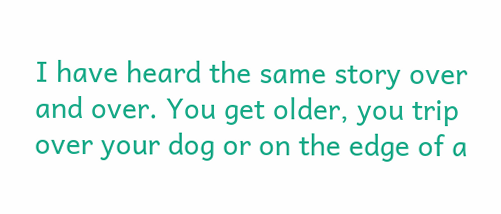I have heard the same story over and over. You get older, you trip over your dog or on the edge of a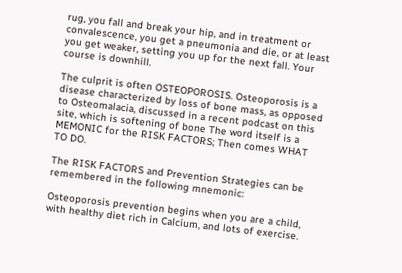rug, you fall and break your hip, and in treatment or convalescence, you get a pneumonia and die, or at least you get weaker, setting you up for the next fall. Your course is downhill.

The culprit is often OSTEOPOROSIS. Osteoporosis is a disease characterized by loss of bone mass, as opposed to Osteomalacia, discussed in a recent podcast on this site, which is softening of bone The word itself is a MEMONIC for the RISK FACTORS; Then comes WHAT TO DO.

The RISK FACTORS and Prevention Strategies can be remembered in the following mnemonic:

Osteoporosis prevention begins when you are a child, with healthy diet rich in Calcium, and lots of exercise.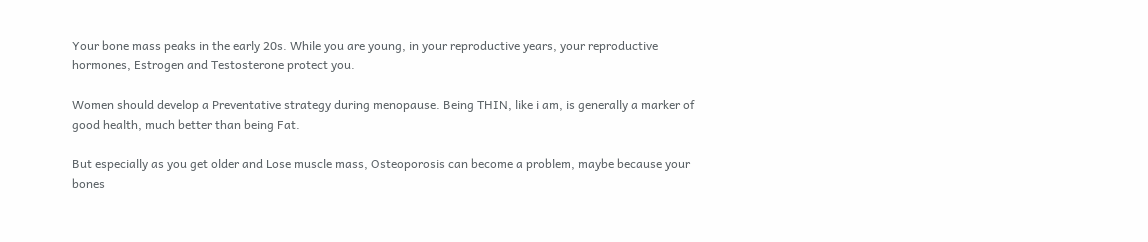Your bone mass peaks in the early 20s. While you are young, in your reproductive years, your reproductive hormones, Estrogen and Testosterone protect you.

Women should develop a Preventative strategy during menopause. Being THIN, like i am, is generally a marker of good health, much better than being Fat.

But especially as you get older and Lose muscle mass, Osteoporosis can become a problem, maybe because your bones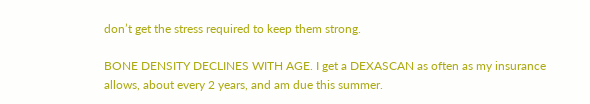don’t get the stress required to keep them strong.

BONE DENSITY DECLINES WITH AGE. I get a DEXASCAN as often as my insurance allows, about every 2 years, and am due this summer.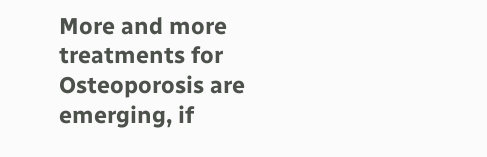More and more treatments for Osteoporosis are emerging, if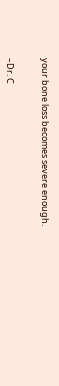your bone loss becomes severe enough.


–Dr. C